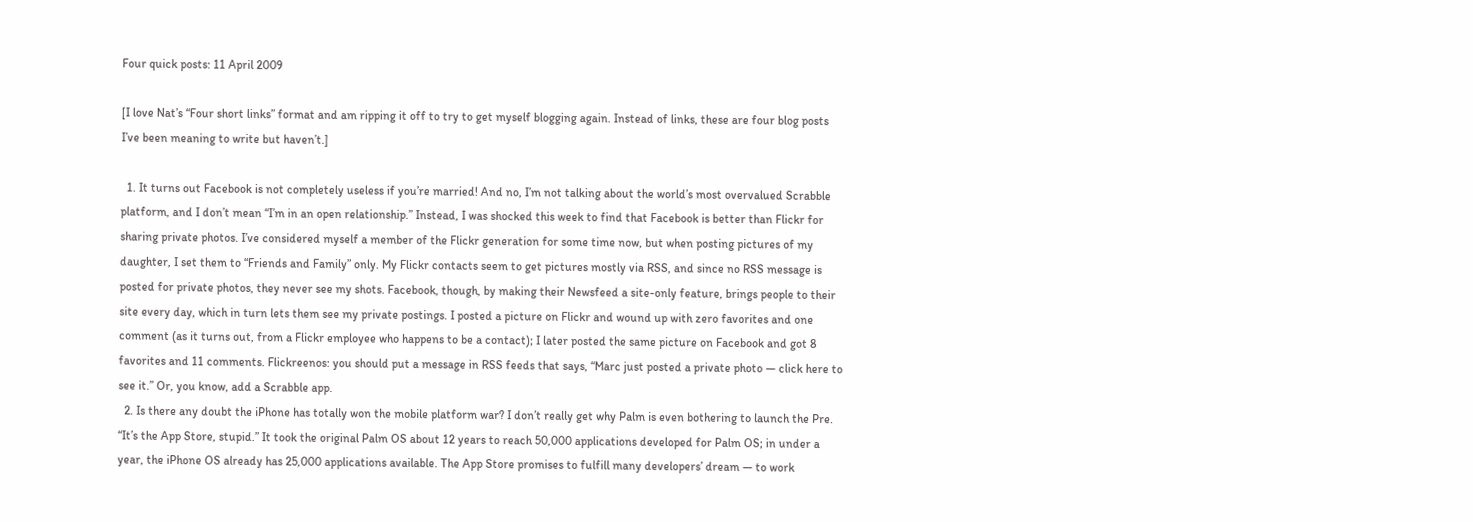Four quick posts: 11 April 2009

[I love Nat’s “Four short links” format and am ripping it off to try to get myself blogging again. Instead of links, these are four blog posts I’ve been meaning to write but haven’t.]

  1. It turns out Facebook is not completely useless if you’re married! And no, I’m not talking about the world’s most overvalued Scrabble platform, and I don’t mean “I’m in an open relationship.” Instead, I was shocked this week to find that Facebook is better than Flickr for sharing private photos. I’ve considered myself a member of the Flickr generation for some time now, but when posting pictures of my daughter, I set them to “Friends and Family” only. My Flickr contacts seem to get pictures mostly via RSS, and since no RSS message is posted for private photos, they never see my shots. Facebook, though, by making their Newsfeed a site-only feature, brings people to their site every day, which in turn lets them see my private postings. I posted a picture on Flickr and wound up with zero favorites and one comment (as it turns out, from a Flickr employee who happens to be a contact); I later posted the same picture on Facebook and got 8 favorites and 11 comments. Flickreenos: you should put a message in RSS feeds that says, “Marc just posted a private photo — click here to see it.” Or, you know, add a Scrabble app.
  2. Is there any doubt the iPhone has totally won the mobile platform war? I don’t really get why Palm is even bothering to launch the Pre. “It’s the App Store, stupid.” It took the original Palm OS about 12 years to reach 50,000 applications developed for Palm OS; in under a year, the iPhone OS already has 25,000 applications available. The App Store promises to fulfill many developers’ dream — to work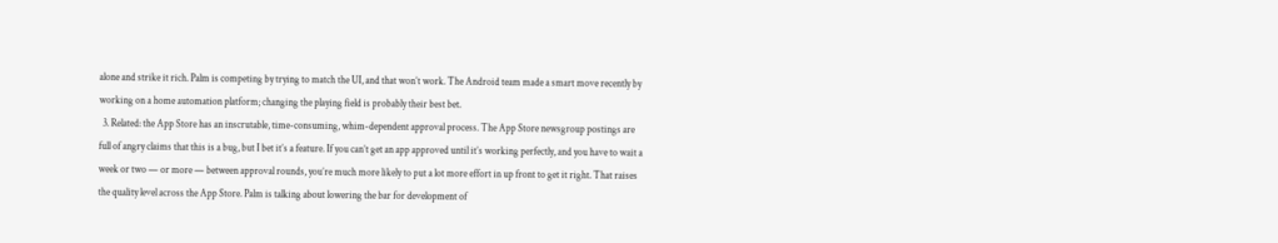alone and strike it rich. Palm is competing by trying to match the UI, and that won’t work. The Android team made a smart move recently by working on a home automation platform; changing the playing field is probably their best bet.
  3. Related: the App Store has an inscrutable, time-consuming, whim-dependent approval process. The App Store newsgroup postings are full of angry claims that this is a bug, but I bet it’s a feature. If you can’t get an app approved until it’s working perfectly, and you have to wait a week or two — or more — between approval rounds, you’re much more likely to put a lot more effort in up front to get it right. That raises the quality level across the App Store. Palm is talking about lowering the bar for development of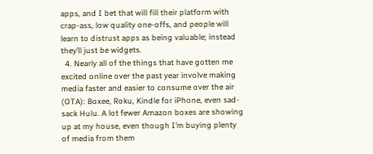apps, and I bet that will fill their platform with crap-ass, low quality one-offs, and people will learn to distrust apps as being valuable; instead they’ll just be widgets.
  4. Nearly all of the things that have gotten me excited online over the past year involve making media faster and easier to consume over the air (OTA): Boxee, Roku, Kindle for iPhone, even sad-sack Hulu. A lot fewer Amazon boxes are showing up at my house, even though I’m buying plenty of media from them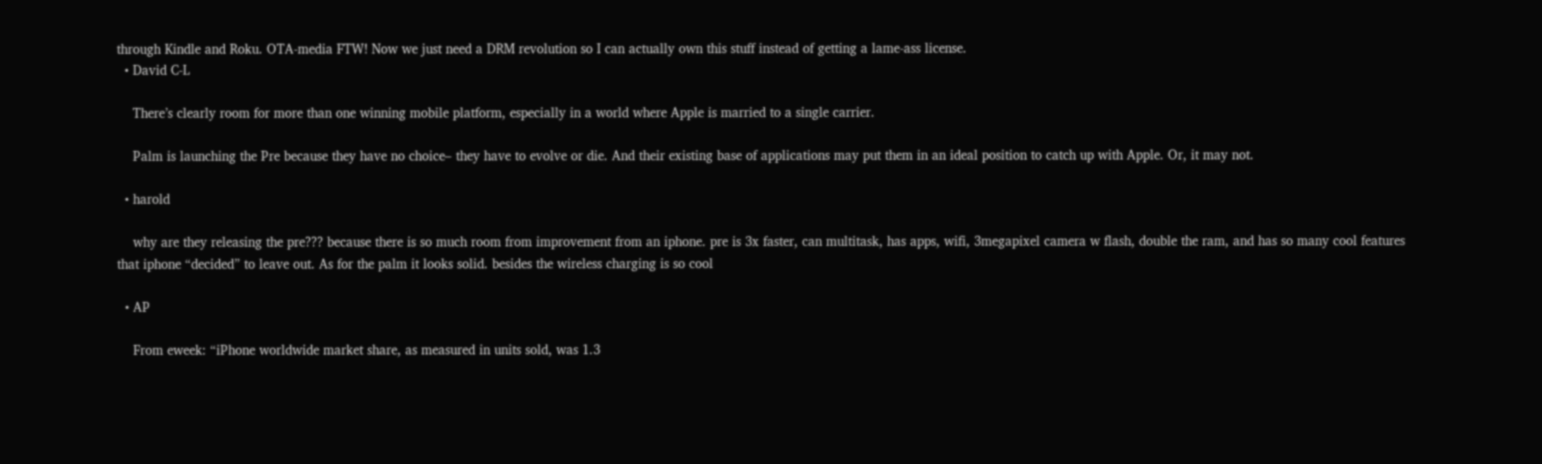through Kindle and Roku. OTA-media FTW! Now we just need a DRM revolution so I can actually own this stuff instead of getting a lame-ass license.
  • David C-L

    There’s clearly room for more than one winning mobile platform, especially in a world where Apple is married to a single carrier.

    Palm is launching the Pre because they have no choice– they have to evolve or die. And their existing base of applications may put them in an ideal position to catch up with Apple. Or, it may not.

  • harold

    why are they releasing the pre??? because there is so much room from improvement from an iphone. pre is 3x faster, can multitask, has apps, wifi, 3megapixel camera w flash, double the ram, and has so many cool features that iphone “decided” to leave out. As for the palm it looks solid. besides the wireless charging is so cool

  • AP

    From eweek: “iPhone worldwide market share, as measured in units sold, was 1.3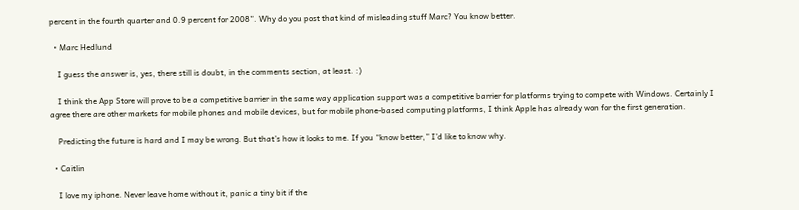percent in the fourth quarter and 0.9 percent for 2008”. Why do you post that kind of misleading stuff Marc? You know better.

  • Marc Hedlund

    I guess the answer is, yes, there still is doubt, in the comments section, at least. :)

    I think the App Store will prove to be a competitive barrier in the same way application support was a competitive barrier for platforms trying to compete with Windows. Certainly I agree there are other markets for mobile phones and mobile devices, but for mobile phone-based computing platforms, I think Apple has already won for the first generation.

    Predicting the future is hard and I may be wrong. But that’s how it looks to me. If you “know better,” I’d like to know why.

  • Caitlin

    I love my iphone. Never leave home without it, panic a tiny bit if the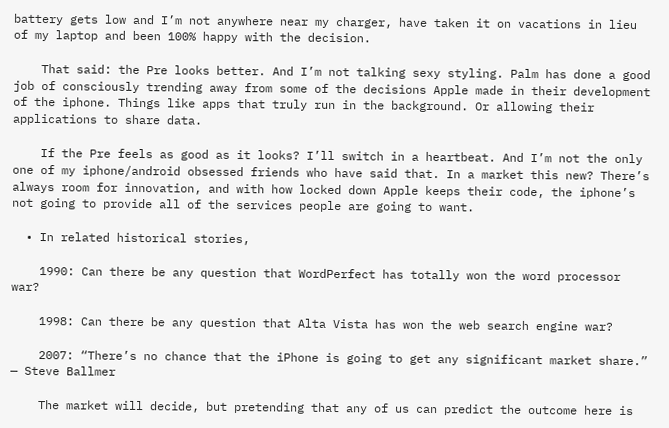battery gets low and I’m not anywhere near my charger, have taken it on vacations in lieu of my laptop and been 100% happy with the decision.

    That said: the Pre looks better. And I’m not talking sexy styling. Palm has done a good job of consciously trending away from some of the decisions Apple made in their development of the iphone. Things like apps that truly run in the background. Or allowing their applications to share data.

    If the Pre feels as good as it looks? I’ll switch in a heartbeat. And I’m not the only one of my iphone/android obsessed friends who have said that. In a market this new? There’s always room for innovation, and with how locked down Apple keeps their code, the iphone’s not going to provide all of the services people are going to want.

  • In related historical stories,

    1990: Can there be any question that WordPerfect has totally won the word processor war?

    1998: Can there be any question that Alta Vista has won the web search engine war?

    2007: “There’s no chance that the iPhone is going to get any significant market share.” — Steve Ballmer

    The market will decide, but pretending that any of us can predict the outcome here is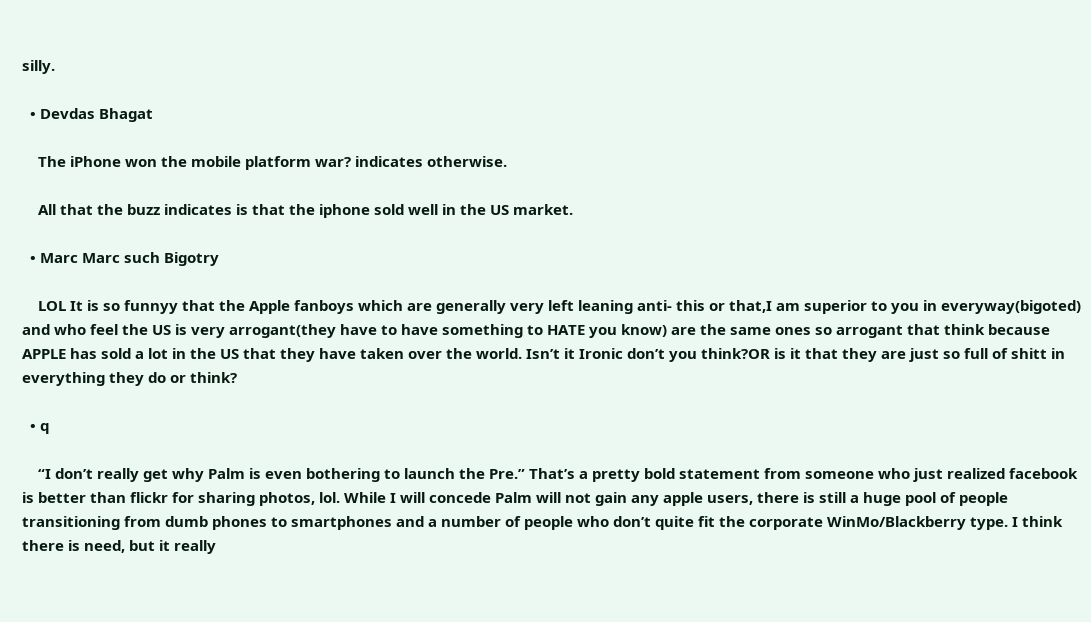silly.

  • Devdas Bhagat

    The iPhone won the mobile platform war? indicates otherwise.

    All that the buzz indicates is that the iphone sold well in the US market.

  • Marc Marc such Bigotry

    LOL It is so funnyy that the Apple fanboys which are generally very left leaning anti- this or that,I am superior to you in everyway(bigoted) and who feel the US is very arrogant(they have to have something to HATE you know) are the same ones so arrogant that think because APPLE has sold a lot in the US that they have taken over the world. Isn’t it Ironic don’t you think?OR is it that they are just so full of shitt in everything they do or think?

  • q

    “I don’t really get why Palm is even bothering to launch the Pre.” That’s a pretty bold statement from someone who just realized facebook is better than flickr for sharing photos, lol. While I will concede Palm will not gain any apple users, there is still a huge pool of people transitioning from dumb phones to smartphones and a number of people who don’t quite fit the corporate WinMo/Blackberry type. I think there is need, but it really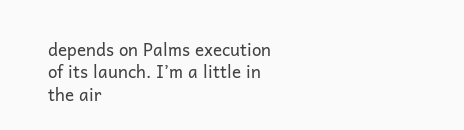depends on Palms execution of its launch. I’m a little in the air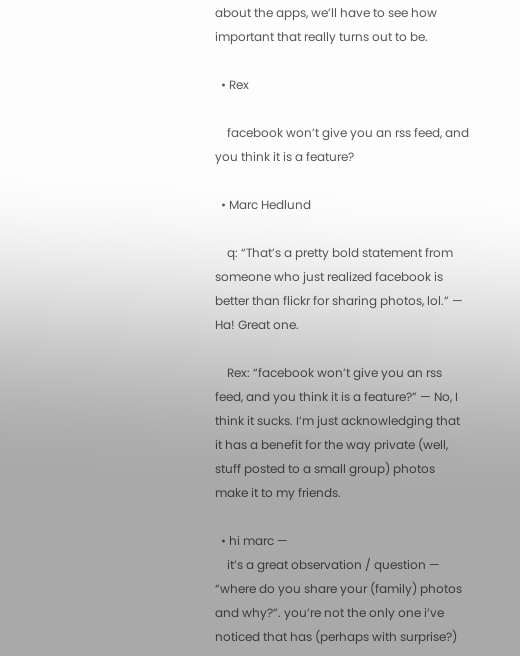about the apps, we’ll have to see how important that really turns out to be.

  • Rex

    facebook won’t give you an rss feed, and you think it is a feature?

  • Marc Hedlund

    q: “That’s a pretty bold statement from someone who just realized facebook is better than flickr for sharing photos, lol.” — Ha! Great one.

    Rex: “facebook won’t give you an rss feed, and you think it is a feature?” — No, I think it sucks. I’m just acknowledging that it has a benefit for the way private (well, stuff posted to a small group) photos make it to my friends.

  • hi marc —
    it’s a great observation / question — “where do you share your (family) photos and why?”. you’re not the only one i’ve noticed that has (perhaps with surprise?)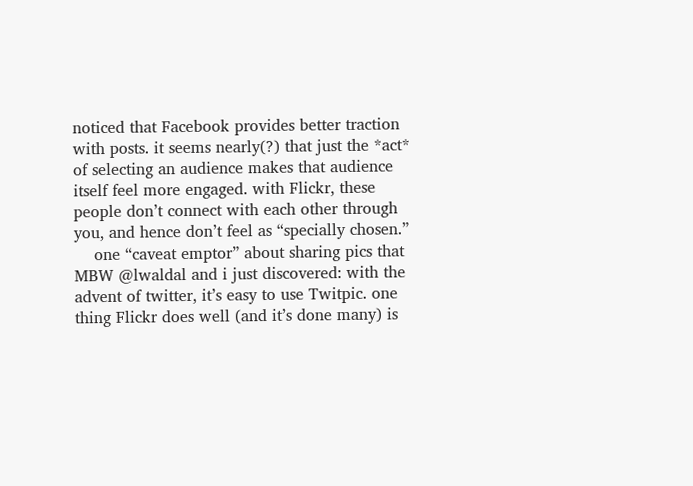noticed that Facebook provides better traction with posts. it seems nearly(?) that just the *act* of selecting an audience makes that audience itself feel more engaged. with Flickr, these people don’t connect with each other through you, and hence don’t feel as “specially chosen.”
    one “caveat emptor” about sharing pics that MBW @lwaldal and i just discovered: with the advent of twitter, it’s easy to use Twitpic. one thing Flickr does well (and it’s done many) is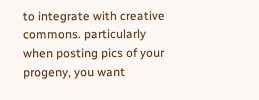to integrate with creative commons. particularly when posting pics of your progeny, you want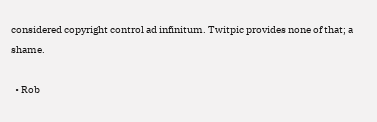considered copyright control ad infinitum. Twitpic provides none of that; a shame.

  • Rob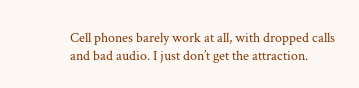Cell phones barely work at all, with dropped calls and bad audio. I just don’t get the attraction.